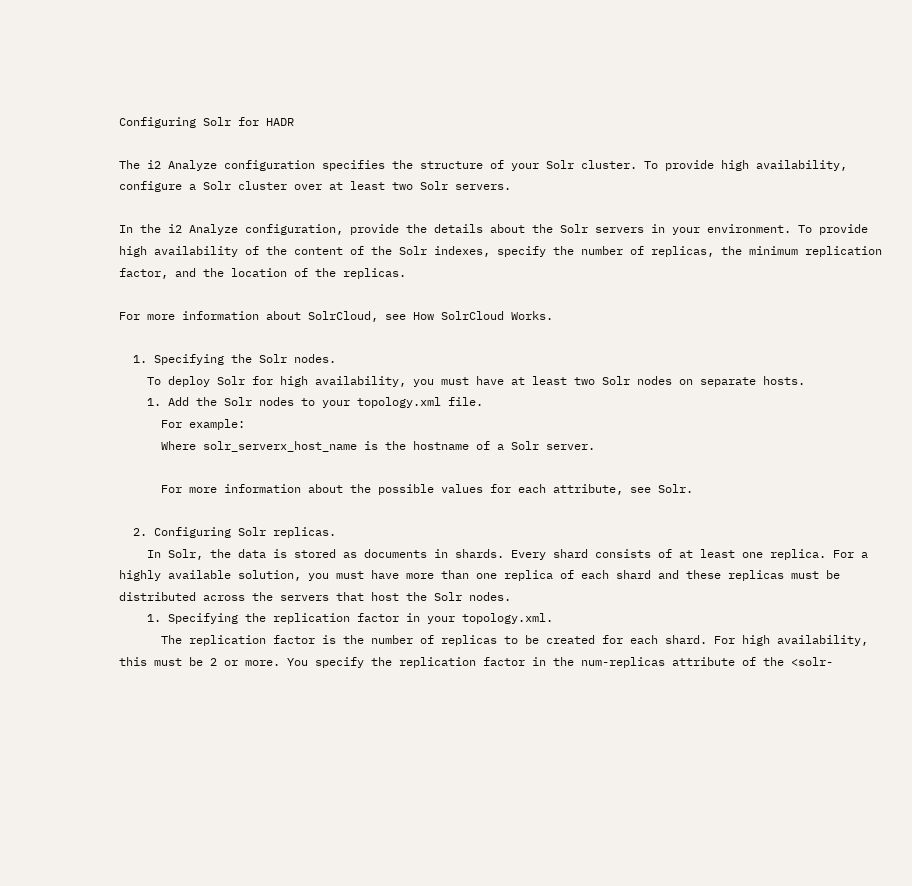Configuring Solr for HADR

The i2 Analyze configuration specifies the structure of your Solr cluster. To provide high availability, configure a Solr cluster over at least two Solr servers.

In the i2 Analyze configuration, provide the details about the Solr servers in your environment. To provide high availability of the content of the Solr indexes, specify the number of replicas, the minimum replication factor, and the location of the replicas.

For more information about SolrCloud, see How SolrCloud Works.

  1. Specifying the Solr nodes.
    To deploy Solr for high availability, you must have at least two Solr nodes on separate hosts.
    1. Add the Solr nodes to your topology.xml file.
      For example:
      Where solr_serverx_host_name is the hostname of a Solr server.

      For more information about the possible values for each attribute, see Solr.

  2. Configuring Solr replicas.
    In Solr, the data is stored as documents in shards. Every shard consists of at least one replica. For a highly available solution, you must have more than one replica of each shard and these replicas must be distributed across the servers that host the Solr nodes.
    1. Specifying the replication factor in your topology.xml.
      The replication factor is the number of replicas to be created for each shard. For high availability, this must be 2 or more. You specify the replication factor in the num-replicas attribute of the <solr-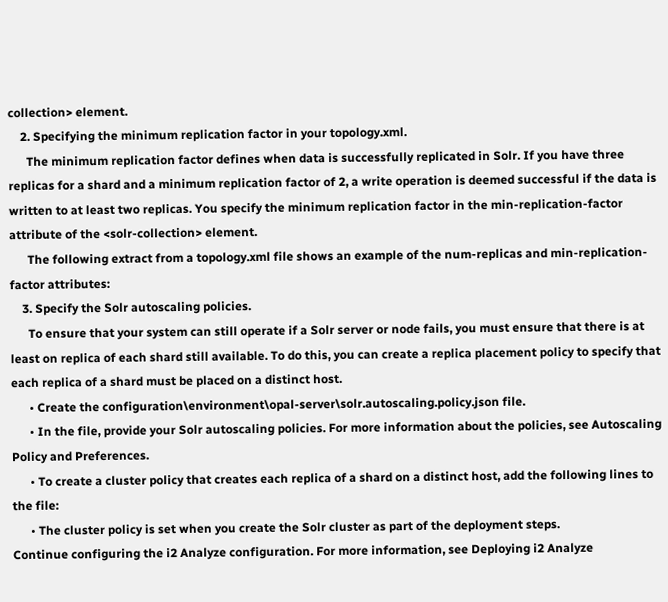collection> element.
    2. Specifying the minimum replication factor in your topology.xml.
      The minimum replication factor defines when data is successfully replicated in Solr. If you have three replicas for a shard and a minimum replication factor of 2, a write operation is deemed successful if the data is written to at least two replicas. You specify the minimum replication factor in the min-replication-factor attribute of the <solr-collection> element.
      The following extract from a topology.xml file shows an example of the num-replicas and min-replication-factor attributes:
    3. Specify the Solr autoscaling policies.
      To ensure that your system can still operate if a Solr server or node fails, you must ensure that there is at least on replica of each shard still available. To do this, you can create a replica placement policy to specify that each replica of a shard must be placed on a distinct host.
      • Create the configuration\environment\opal-server\solr.autoscaling.policy.json file.
      • In the file, provide your Solr autoscaling policies. For more information about the policies, see Autoscaling Policy and Preferences.
      • To create a cluster policy that creates each replica of a shard on a distinct host, add the following lines to the file:
      • The cluster policy is set when you create the Solr cluster as part of the deployment steps.
Continue configuring the i2 Analyze configuration. For more information, see Deploying i2 Analyze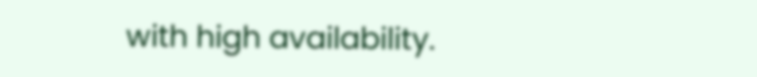with high availability.